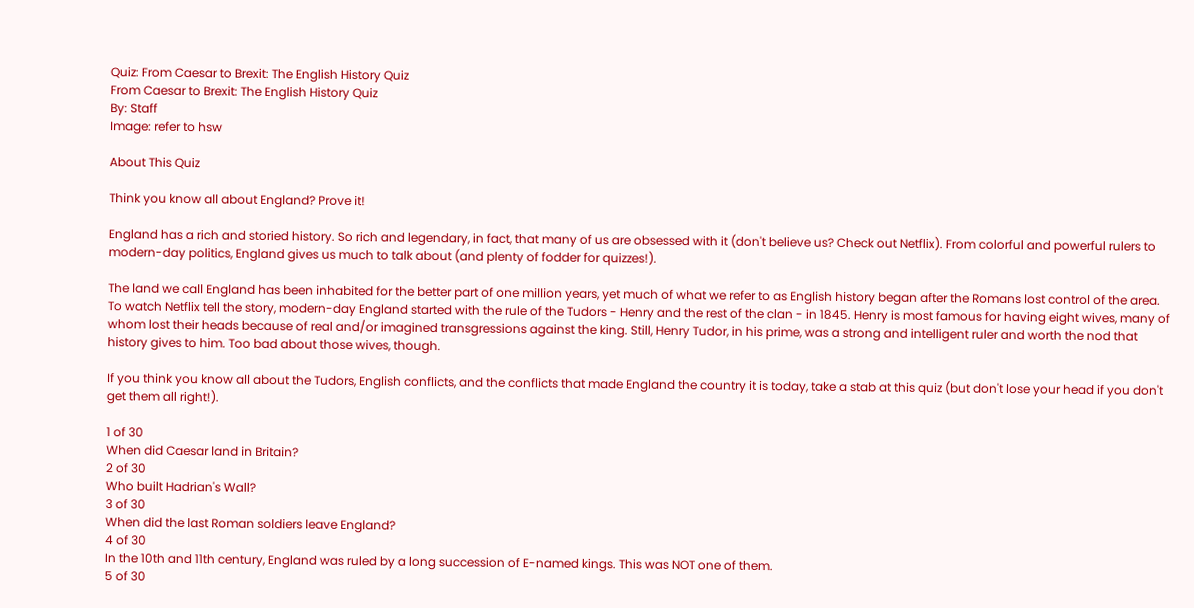Quiz: From Caesar to Brexit: The English History Quiz
From Caesar to Brexit: The English History Quiz
By: Staff
Image: refer to hsw

About This Quiz

Think you know all about England? Prove it!

England has a rich and storied history. So rich and legendary, in fact, that many of us are obsessed with it (don't believe us? Check out Netflix). From colorful and powerful rulers to modern-day politics, England gives us much to talk about (and plenty of fodder for quizzes!).

The land we call England has been inhabited for the better part of one million years, yet much of what we refer to as English history began after the Romans lost control of the area. To watch Netflix tell the story, modern-day England started with the rule of the Tudors - Henry and the rest of the clan - in 1845. Henry is most famous for having eight wives, many of whom lost their heads because of real and/or imagined transgressions against the king. Still, Henry Tudor, in his prime, was a strong and intelligent ruler and worth the nod that history gives to him. Too bad about those wives, though.

If you think you know all about the Tudors, English conflicts, and the conflicts that made England the country it is today, take a stab at this quiz (but don't lose your head if you don't get them all right!).

1 of 30
When did Caesar land in Britain?
2 of 30
Who built Hadrian's Wall?
3 of 30
When did the last Roman soldiers leave England?
4 of 30
In the 10th and 11th century, England was ruled by a long succession of E-named kings. This was NOT one of them.
5 of 30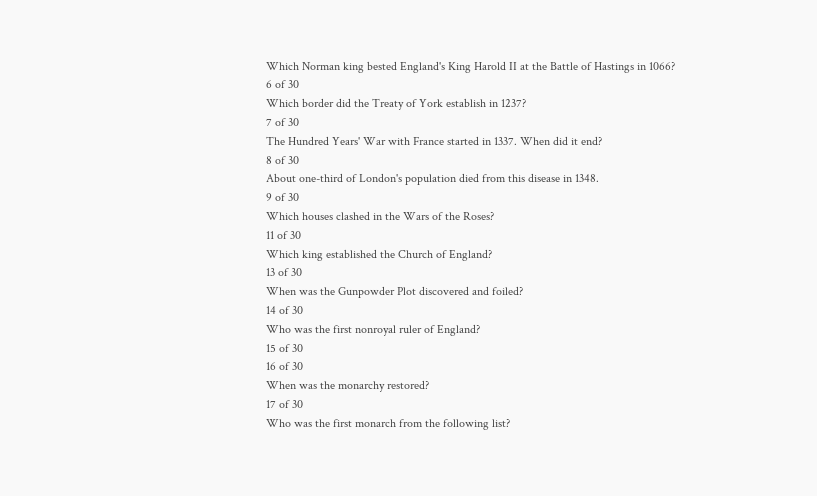Which Norman king bested England's King Harold II at the Battle of Hastings in 1066?
6 of 30
Which border did the Treaty of York establish in 1237?
7 of 30
The Hundred Years' War with France started in 1337. When did it end?
8 of 30
About one-third of London's population died from this disease in 1348.
9 of 30
Which houses clashed in the Wars of the Roses?
11 of 30
Which king established the Church of England?
13 of 30
When was the Gunpowder Plot discovered and foiled?
14 of 30
Who was the first nonroyal ruler of England?
15 of 30
16 of 30
When was the monarchy restored?
17 of 30
Who was the first monarch from the following list?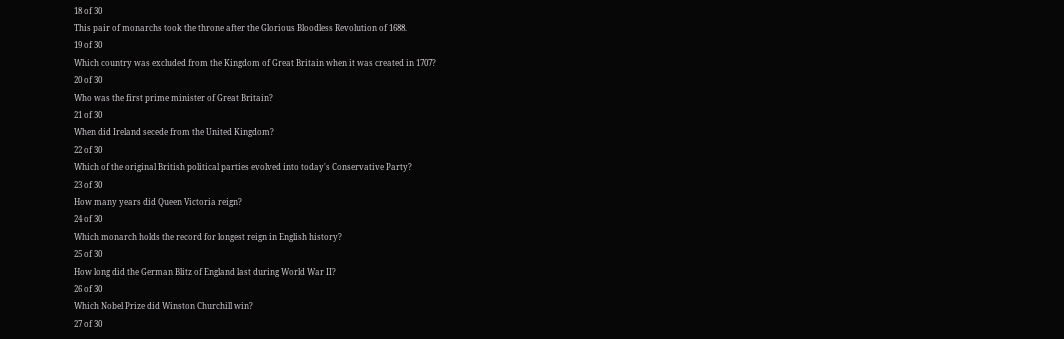18 of 30
This pair of monarchs took the throne after the Glorious Bloodless Revolution of 1688.
19 of 30
Which country was excluded from the Kingdom of Great Britain when it was created in 1707?
20 of 30
Who was the first prime minister of Great Britain?
21 of 30
When did Ireland secede from the United Kingdom?
22 of 30
Which of the original British political parties evolved into today's Conservative Party?
23 of 30
How many years did Queen Victoria reign?
24 of 30
Which monarch holds the record for longest reign in English history?
25 of 30
How long did the German Blitz of England last during World War II?
26 of 30
Which Nobel Prize did Winston Churchill win?
27 of 30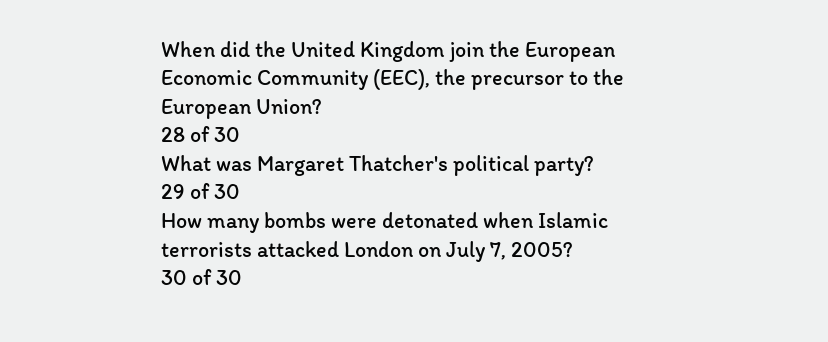When did the United Kingdom join the European Economic Community (EEC), the precursor to the European Union?
28 of 30
What was Margaret Thatcher's political party?
29 of 30
How many bombs were detonated when Islamic terrorists attacked London on July 7, 2005?
30 of 30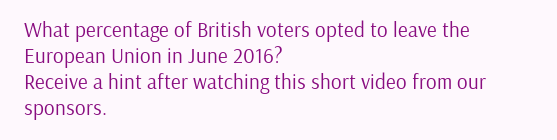What percentage of British voters opted to leave the European Union in June 2016?
Receive a hint after watching this short video from our sponsors.